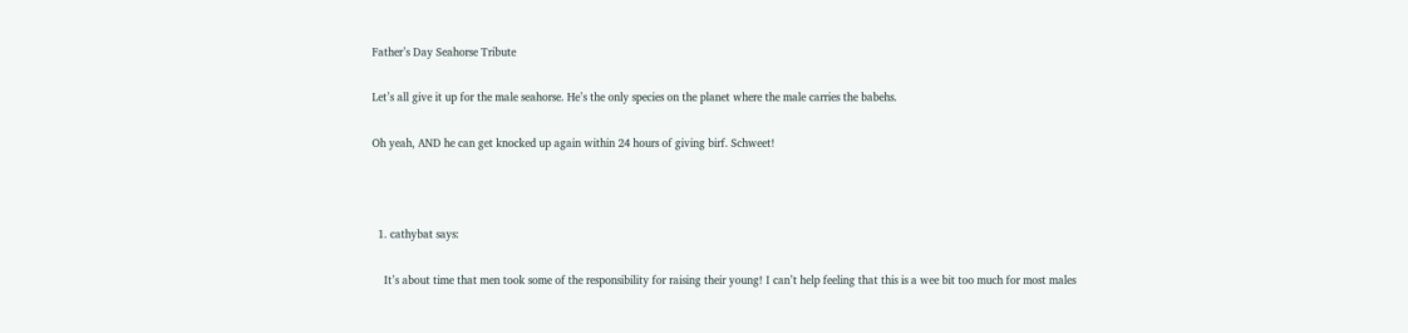Father’s Day Seahorse Tribute

Let’s all give it up for the male seahorse. He’s the only species on the planet where the male carries the babehs.

Oh yeah, AND he can get knocked up again within 24 hours of giving birf. Schweet!



  1. cathybat says:

    It’s about time that men took some of the responsibility for raising their young! I can’t help feeling that this is a wee bit too much for most males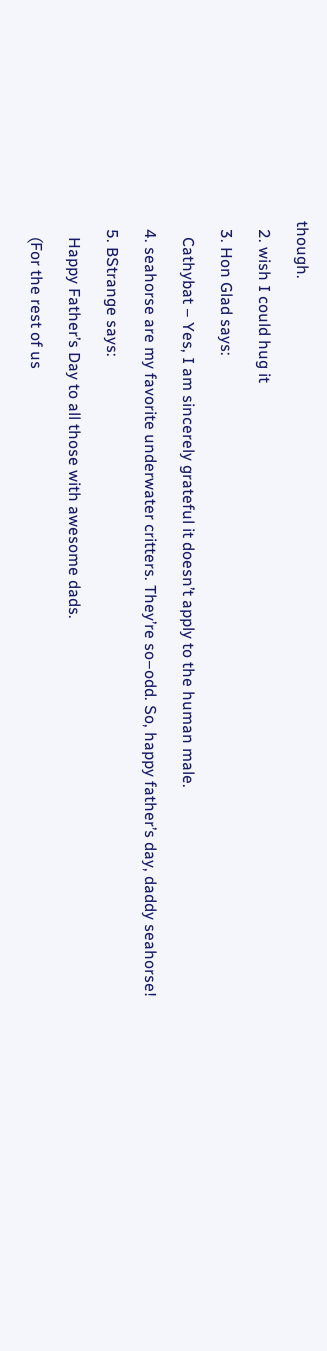though.

  2. wish I could hug it

  3. Hon Glad says:

    Cathybat – Yes, I am sincerely grateful it doesn’t apply to the human male.

  4. seahorse are my favorite underwater critters. They’re so–odd. So, happy father’s day, daddy seahorse!

  5. BStrange says:

    Happy Father’s Day to all those with awesome dads.

    (For the rest of us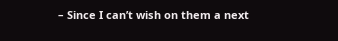– Since I can’t wish on them a next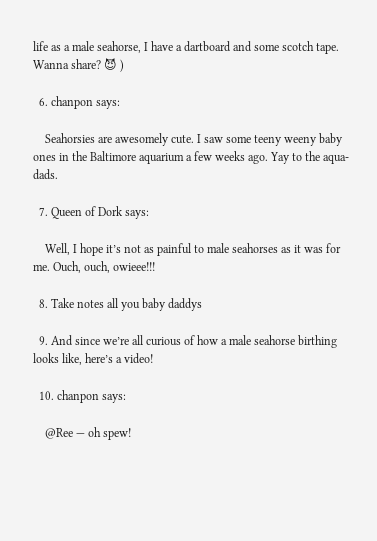life as a male seahorse, I have a dartboard and some scotch tape. Wanna share? 😈 )

  6. chanpon says:

    Seahorsies are awesomely cute. I saw some teeny weeny baby ones in the Baltimore aquarium a few weeks ago. Yay to the aqua-dads.

  7. Queen of Dork says:

    Well, I hope it’s not as painful to male seahorses as it was for me. Ouch, ouch, owieee!!!

  8. Take notes all you baby daddys

  9. And since we’re all curious of how a male seahorse birthing looks like, here’s a video!

  10. chanpon says:

    @Ree — oh spew!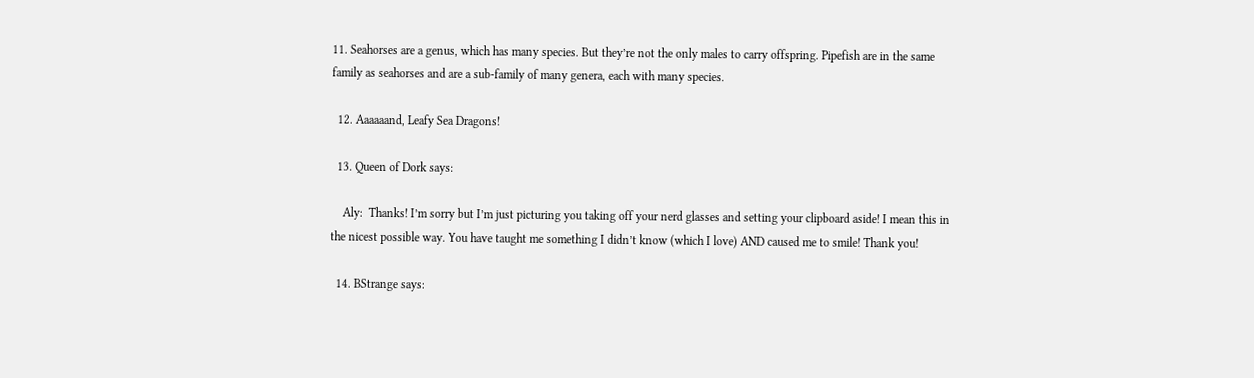11. Seahorses are a genus, which has many species. But they’re not the only males to carry offspring. Pipefish are in the same family as seahorses and are a sub-family of many genera, each with many species.

  12. Aaaaaand, Leafy Sea Dragons!

  13. Queen of Dork says:

    Aly:  Thanks! I’m sorry but I’m just picturing you taking off your nerd glasses and setting your clipboard aside! I mean this in the nicest possible way. You have taught me something I didn’t know (which I love) AND caused me to smile! Thank you!

  14. BStrange says: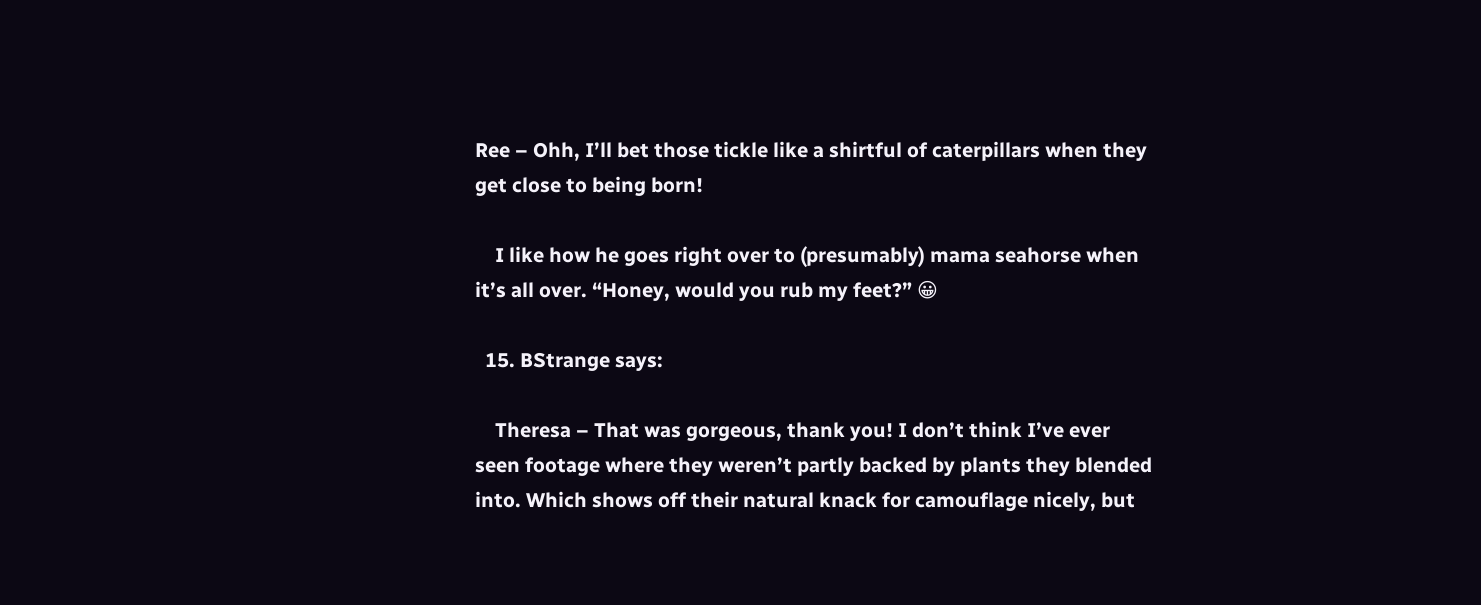Ree – Ohh, I’ll bet those tickle like a shirtful of caterpillars when they get close to being born!

    I like how he goes right over to (presumably) mama seahorse when it’s all over. “Honey, would you rub my feet?” 😀

  15. BStrange says:

    Theresa – That was gorgeous, thank you! I don’t think I’ve ever seen footage where they weren’t partly backed by plants they blended into. Which shows off their natural knack for camouflage nicely, but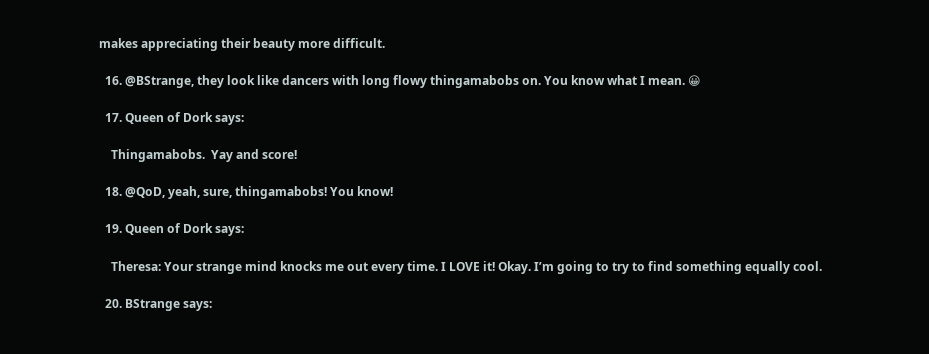makes appreciating their beauty more difficult.

  16. @BStrange, they look like dancers with long flowy thingamabobs on. You know what I mean. 😀

  17. Queen of Dork says:

    Thingamabobs.  Yay and score!

  18. @QoD, yeah, sure, thingamabobs! You know!

  19. Queen of Dork says:

    Theresa: Your strange mind knocks me out every time. I LOVE it! Okay. I’m going to try to find something equally cool.

  20. BStrange says: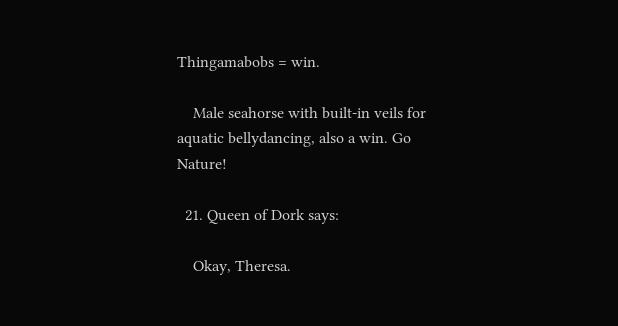Thingamabobs = win.

    Male seahorse with built-in veils for aquatic bellydancing, also a win. Go Nature!

  21. Queen of Dork says:

    Okay, Theresa.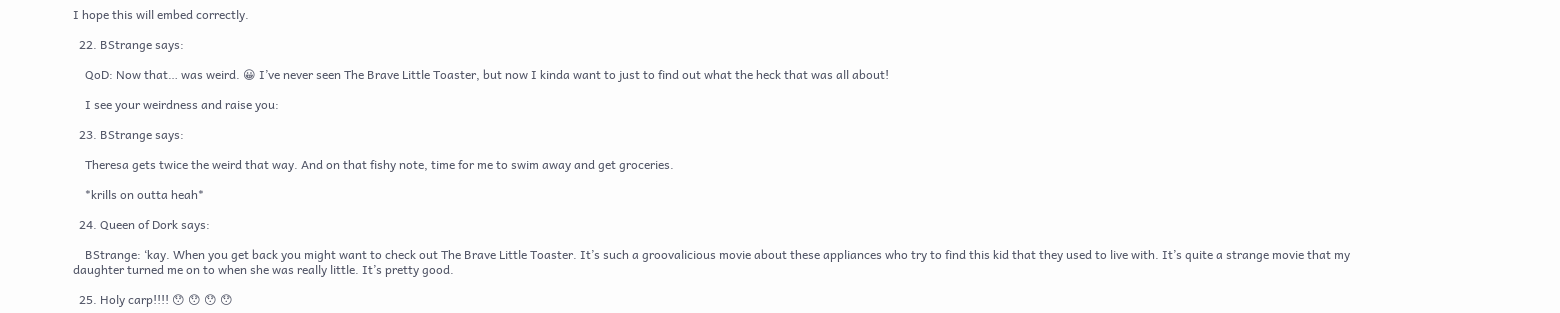I hope this will embed correctly.

  22. BStrange says:

    QoD: Now that… was weird. 😀 I’ve never seen The Brave Little Toaster, but now I kinda want to just to find out what the heck that was all about!

    I see your weirdness and raise you:

  23. BStrange says:

    Theresa gets twice the weird that way. And on that fishy note, time for me to swim away and get groceries.

    *krills on outta heah*

  24. Queen of Dork says:

    BStrange: ‘kay. When you get back you might want to check out The Brave Little Toaster. It’s such a groovalicious movie about these appliances who try to find this kid that they used to live with. It’s quite a strange movie that my daughter turned me on to when she was really little. It’s pretty good.

  25. Holy carp!!!! 😯 😯 😯 😯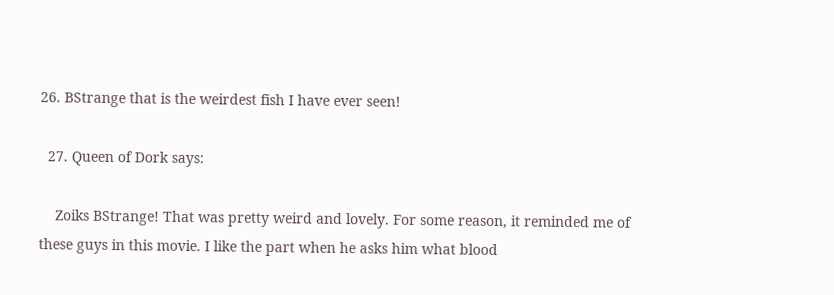26. BStrange that is the weirdest fish I have ever seen!

  27. Queen of Dork says:

    Zoiks BStrange! That was pretty weird and lovely. For some reason, it reminded me of these guys in this movie. I like the part when he asks him what blood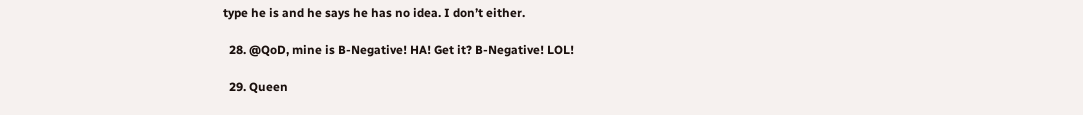type he is and he says he has no idea. I don’t either.

  28. @QoD, mine is B-Negative! HA! Get it? B-Negative! LOL!

  29. Queen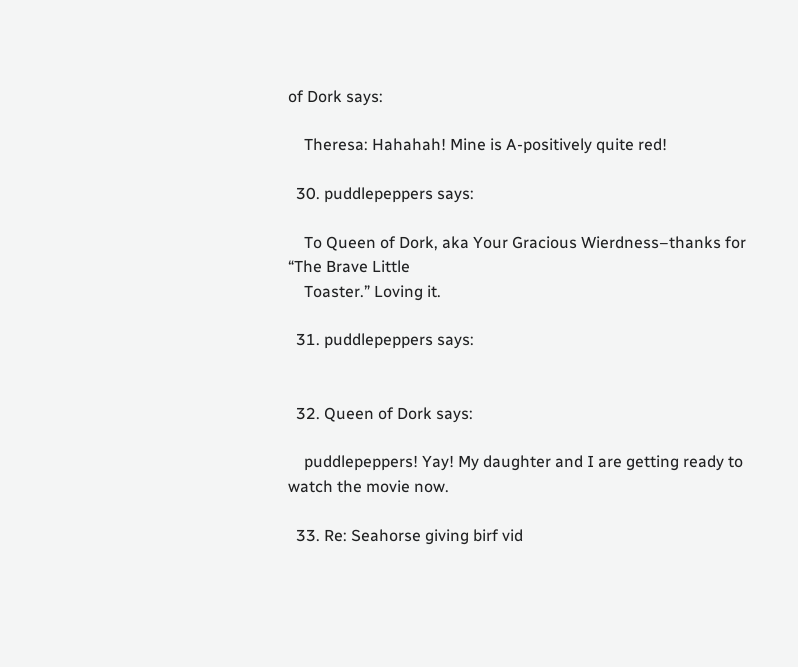of Dork says:

    Theresa: Hahahah! Mine is A-positively quite red!

  30. puddlepeppers says:

    To Queen of Dork, aka Your Gracious Wierdness–thanks for “The Brave Little
    Toaster.” Loving it.

  31. puddlepeppers says:


  32. Queen of Dork says:

    puddlepeppers! Yay! My daughter and I are getting ready to watch the movie now.

  33. Re: Seahorse giving birf vid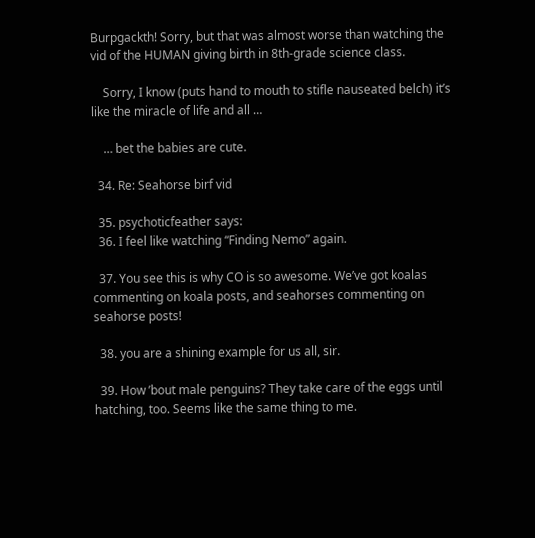Burpgackth! Sorry, but that was almost worse than watching the vid of the HUMAN giving birth in 8th-grade science class.

    Sorry, I know (puts hand to mouth to stifle nauseated belch) it’s like the miracle of life and all …

    … bet the babies are cute.

  34. Re: Seahorse birf vid

  35. psychoticfeather says:
  36. I feel like watching “Finding Nemo” again.

  37. You see this is why CO is so awesome. We’ve got koalas commenting on koala posts, and seahorses commenting on seahorse posts!

  38. you are a shining example for us all, sir.

  39. How ’bout male penguins? They take care of the eggs until hatching, too. Seems like the same thing to me.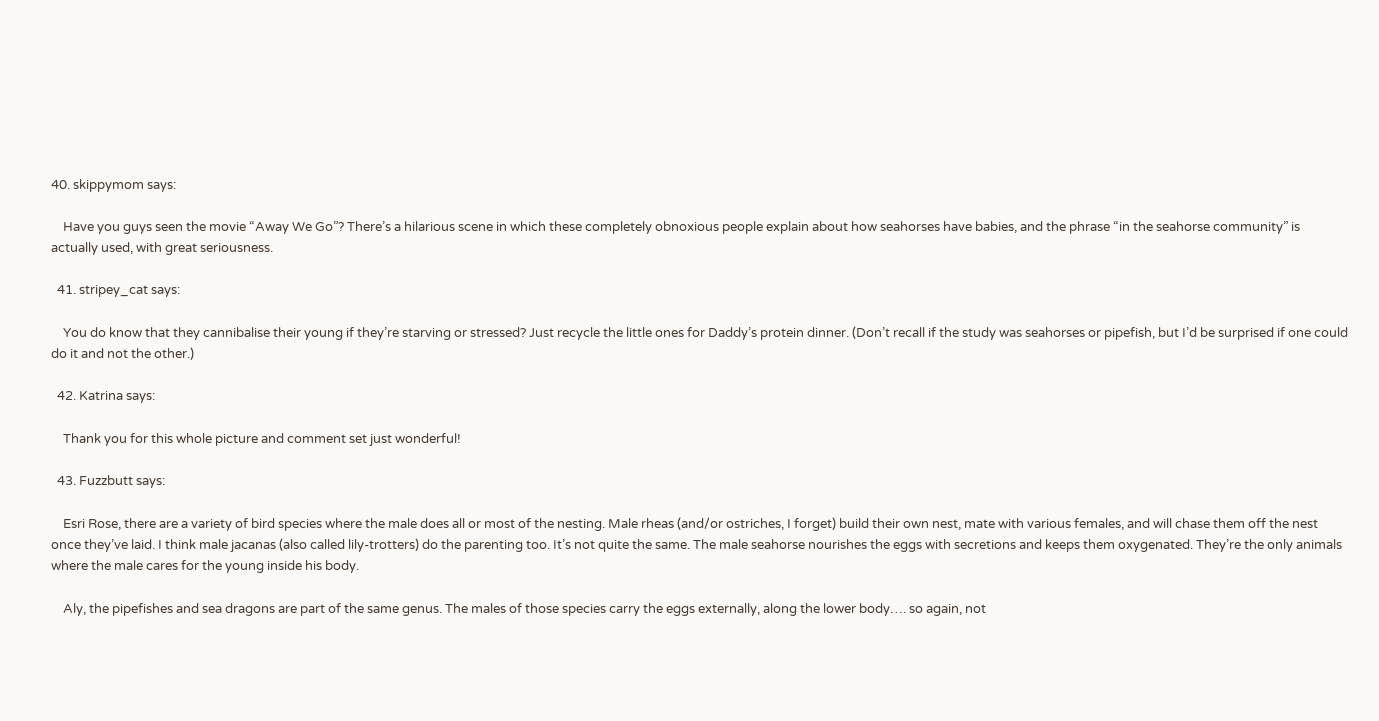40. skippymom says:

    Have you guys seen the movie “Away We Go”? There’s a hilarious scene in which these completely obnoxious people explain about how seahorses have babies, and the phrase “in the seahorse community” is actually used, with great seriousness.

  41. stripey_cat says:

    You do know that they cannibalise their young if they’re starving or stressed? Just recycle the little ones for Daddy’s protein dinner. (Don’t recall if the study was seahorses or pipefish, but I’d be surprised if one could do it and not the other.)

  42. Katrina says:

    Thank you for this whole picture and comment set just wonderful!

  43. Fuzzbutt says:

    Esri Rose, there are a variety of bird species where the male does all or most of the nesting. Male rheas (and/or ostriches, I forget) build their own nest, mate with various females, and will chase them off the nest once they’ve laid. I think male jacanas (also called lily-trotters) do the parenting too. It’s not quite the same. The male seahorse nourishes the eggs with secretions and keeps them oxygenated. They’re the only animals where the male cares for the young inside his body.

    Aly, the pipefishes and sea dragons are part of the same genus. The males of those species carry the eggs externally, along the lower body…. so again, not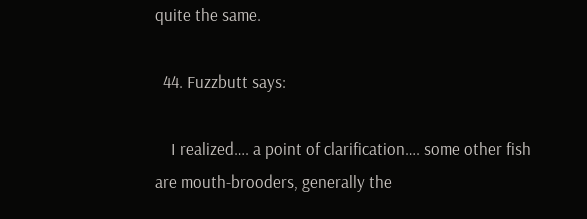quite the same.

  44. Fuzzbutt says:

    I realized…. a point of clarification…. some other fish are mouth-brooders, generally the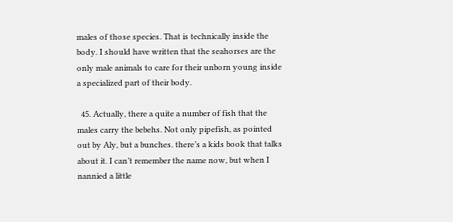males of those species. That is technically inside the body. I should have written that the seahorses are the only male animals to care for their unborn young inside a specialized part of their body.

  45. Actually, there a quite a number of fish that the males carry the bebehs. Not only pipefish, as pointed out by Aly, but a bunches. there’s a kids book that talks about it. I can’t remember the name now, but when I nannied a little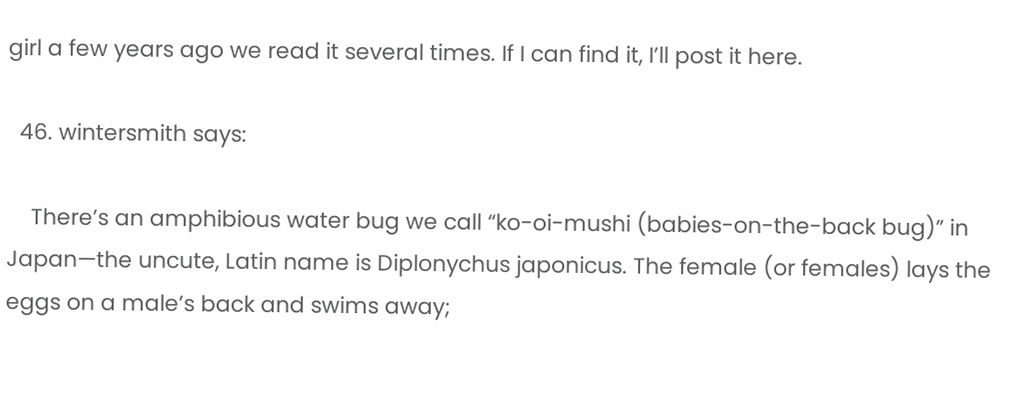girl a few years ago we read it several times. If I can find it, I’ll post it here.

  46. wintersmith says:

    There’s an amphibious water bug we call “ko-oi-mushi (babies-on-the-back bug)” in Japan—the uncute, Latin name is Diplonychus japonicus. The female (or females) lays the eggs on a male’s back and swims away;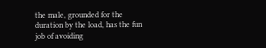the male, grounded for the duration by the load, has the fun job of avoiding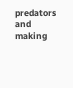predators and making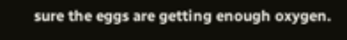sure the eggs are getting enough oxygen.